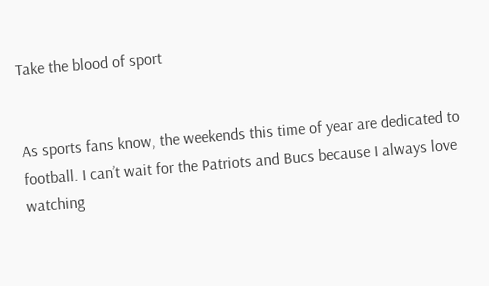Take the blood of sport


As sports fans know, the weekends this time of year are dedicated to football. I can’t wait for the Patriots and Bucs because I always love watching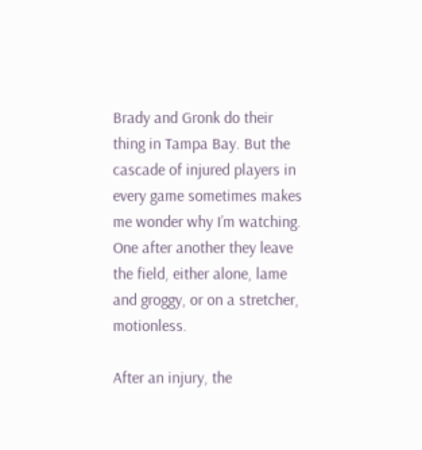Brady and Gronk do their thing in Tampa Bay. But the cascade of injured players in every game sometimes makes me wonder why I’m watching. One after another they leave the field, either alone, lame and groggy, or on a stretcher, motionless.

After an injury, the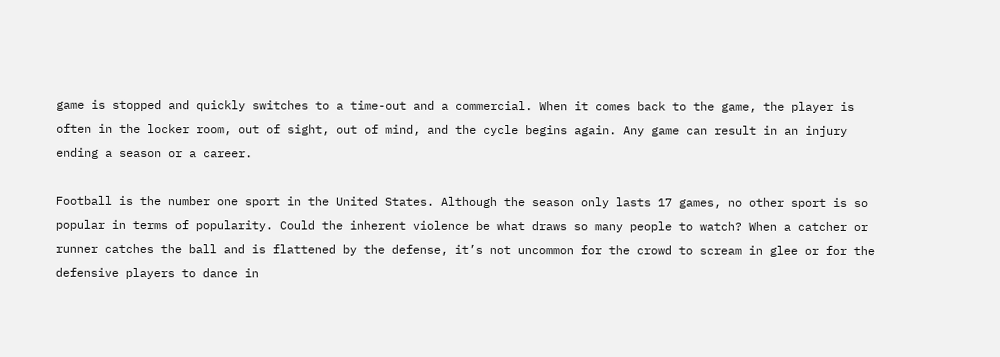game is stopped and quickly switches to a time-out and a commercial. When it comes back to the game, the player is often in the locker room, out of sight, out of mind, and the cycle begins again. Any game can result in an injury ending a season or a career.

Football is the number one sport in the United States. Although the season only lasts 17 games, no other sport is so popular in terms of popularity. Could the inherent violence be what draws so many people to watch? When a catcher or runner catches the ball and is flattened by the defense, it’s not uncommon for the crowd to scream in glee or for the defensive players to dance in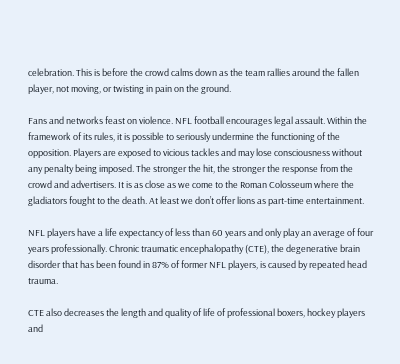celebration. This is before the crowd calms down as the team rallies around the fallen player, not moving, or twisting in pain on the ground.

Fans and networks feast on violence. NFL football encourages legal assault. Within the framework of its rules, it is possible to seriously undermine the functioning of the opposition. Players are exposed to vicious tackles and may lose consciousness without any penalty being imposed. The stronger the hit, the stronger the response from the crowd and advertisers. It is as close as we come to the Roman Colosseum where the gladiators fought to the death. At least we don’t offer lions as part-time entertainment.

NFL players have a life expectancy of less than 60 years and only play an average of four years professionally. Chronic traumatic encephalopathy (CTE), the degenerative brain disorder that has been found in 87% of former NFL players, is caused by repeated head trauma.

CTE also decreases the length and quality of life of professional boxers, hockey players and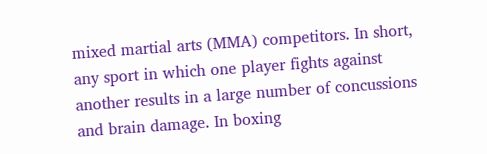mixed martial arts (MMA) competitors. In short, any sport in which one player fights against another results in a large number of concussions and brain damage. In boxing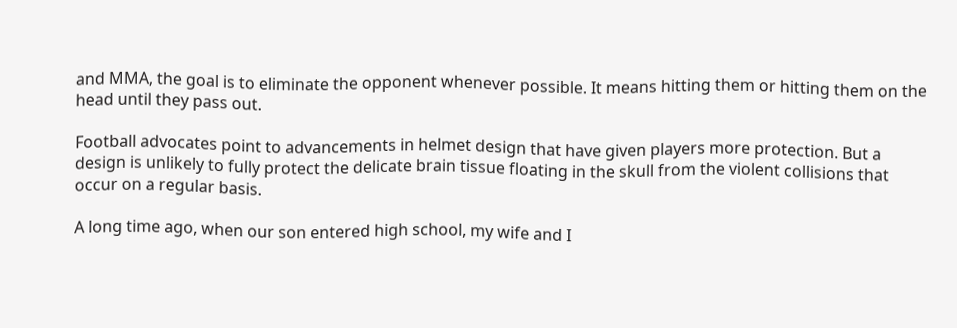and MMA, the goal is to eliminate the opponent whenever possible. It means hitting them or hitting them on the head until they pass out.

Football advocates point to advancements in helmet design that have given players more protection. But a design is unlikely to fully protect the delicate brain tissue floating in the skull from the violent collisions that occur on a regular basis.

A long time ago, when our son entered high school, my wife and I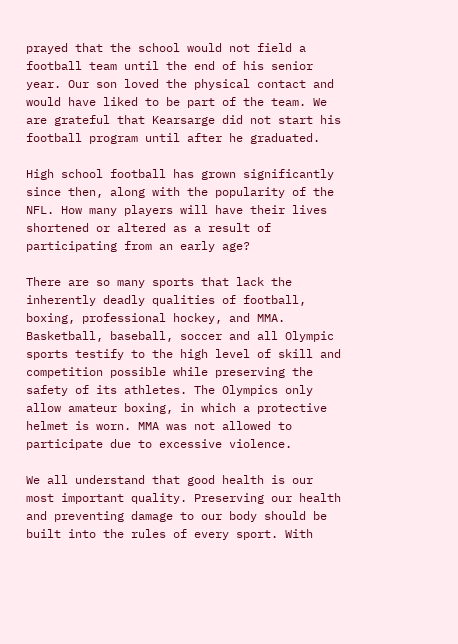prayed that the school would not field a football team until the end of his senior year. Our son loved the physical contact and would have liked to be part of the team. We are grateful that Kearsarge did not start his football program until after he graduated.

High school football has grown significantly since then, along with the popularity of the NFL. How many players will have their lives shortened or altered as a result of participating from an early age?

There are so many sports that lack the inherently deadly qualities of football, boxing, professional hockey, and MMA. Basketball, baseball, soccer and all Olympic sports testify to the high level of skill and competition possible while preserving the safety of its athletes. The Olympics only allow amateur boxing, in which a protective helmet is worn. MMA was not allowed to participate due to excessive violence.

We all understand that good health is our most important quality. Preserving our health and preventing damage to our body should be built into the rules of every sport. With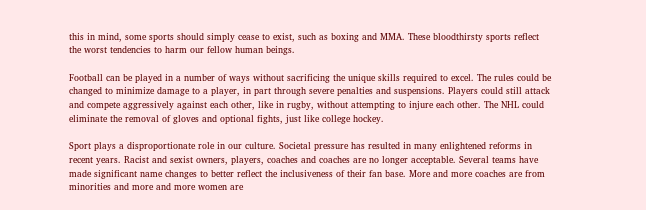this in mind, some sports should simply cease to exist, such as boxing and MMA. These bloodthirsty sports reflect the worst tendencies to harm our fellow human beings.

Football can be played in a number of ways without sacrificing the unique skills required to excel. The rules could be changed to minimize damage to a player, in part through severe penalties and suspensions. Players could still attack and compete aggressively against each other, like in rugby, without attempting to injure each other. The NHL could eliminate the removal of gloves and optional fights, just like college hockey.

Sport plays a disproportionate role in our culture. Societal pressure has resulted in many enlightened reforms in recent years. Racist and sexist owners, players, coaches and coaches are no longer acceptable. Several teams have made significant name changes to better reflect the inclusiveness of their fan base. More and more coaches are from minorities and more and more women are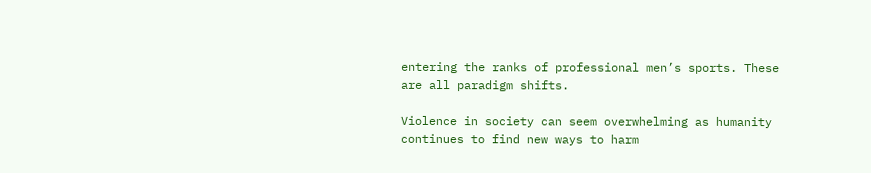entering the ranks of professional men’s sports. These are all paradigm shifts.

Violence in society can seem overwhelming as humanity continues to find new ways to harm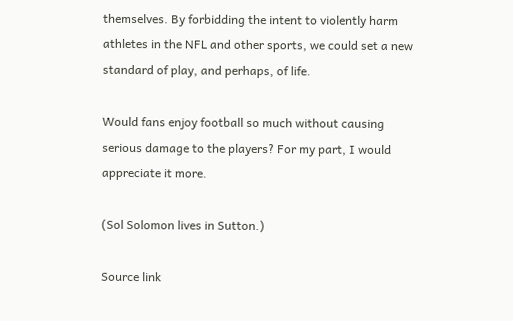themselves. By forbidding the intent to violently harm athletes in the NFL and other sports, we could set a new standard of play, and perhaps, of life.

Would fans enjoy football so much without causing serious damage to the players? For my part, I would appreciate it more.

(Sol Solomon lives in Sutton.)

Source link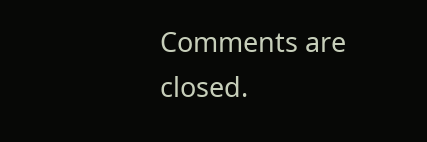Comments are closed.